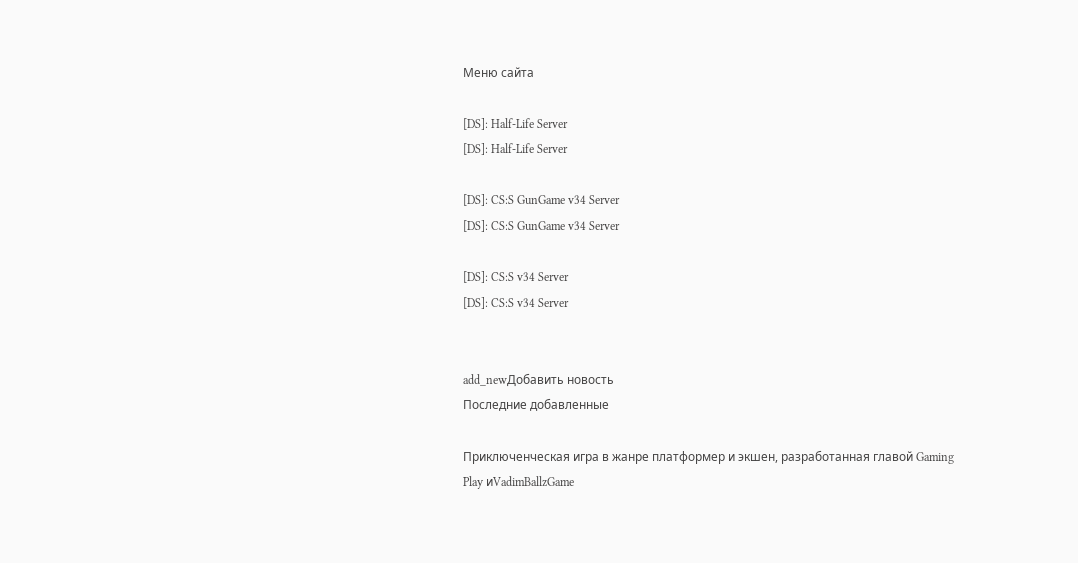Меню сайта

[DS]: Half-Life Server
[DS]: Half-Life Server

[DS]: CS:S GunGame v34 Server
[DS]: CS:S GunGame v34 Server

[DS]: CS:S v34 Server
[DS]: CS:S v34 Server


add_newДобавить новость
Последние добавленные

Приключенческая игра в жанре платформер и экшен, разработанная главой Gaming Play иVadimBallzGame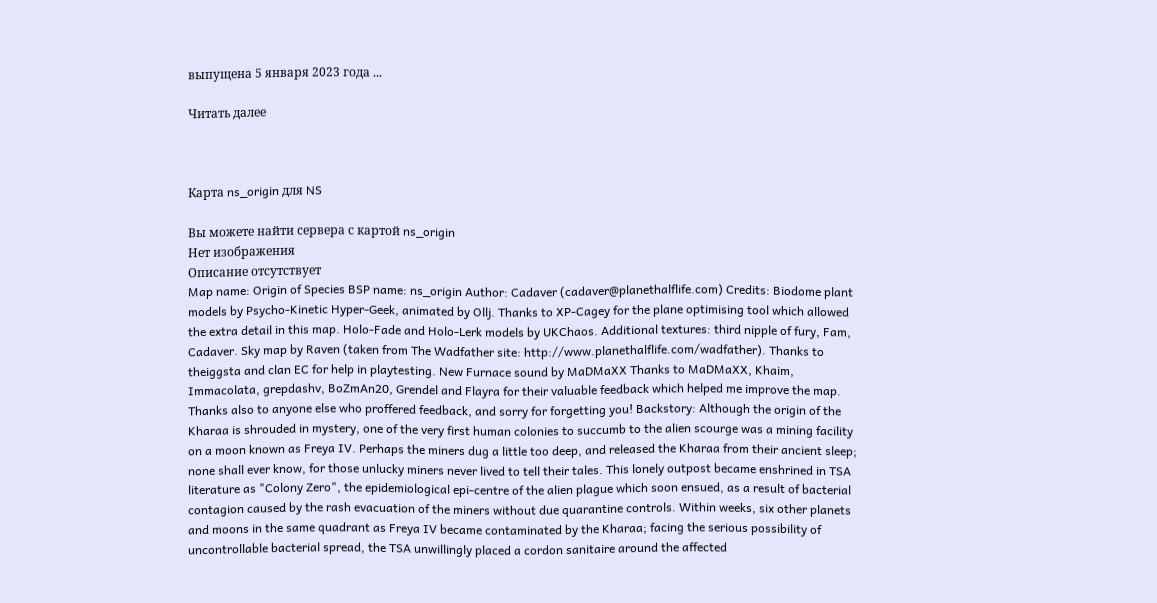выпущена 5 января 2023 года ...

Читать далее



Карта ns_origin для NS

Вы можете найти cервера с картой ns_origin
Нет изображения
Описание отсутствует
Map name: Origin of Species BSP name: ns_origin Author: Cadaver (cadaver@planethalflife.com) Credits: Biodome plant models by Psycho-Kinetic Hyper-Geek, animated by Ollj. Thanks to XP-Cagey for the plane optimising tool which allowed the extra detail in this map. Holo-Fade and Holo-Lerk models by UKChaos. Additional textures: third nipple of fury, Fam, Cadaver. Sky map by Raven (taken from The Wadfather site: http://www.planethalflife.com/wadfather). Thanks to theiggsta and clan EC for help in playtesting. New Furnace sound by MaDMaXX Thanks to MaDMaXX, Khaim, Immacolata, grepdashv, BoZmAn20, Grendel and Flayra for their valuable feedback which helped me improve the map. Thanks also to anyone else who proffered feedback, and sorry for forgetting you! Backstory: Although the origin of the Kharaa is shrouded in mystery, one of the very first human colonies to succumb to the alien scourge was a mining facility on a moon known as Freya IV. Perhaps the miners dug a little too deep, and released the Kharaa from their ancient sleep; none shall ever know, for those unlucky miners never lived to tell their tales. This lonely outpost became enshrined in TSA literature as "Colony Zero", the epidemiological epi-centre of the alien plague which soon ensued, as a result of bacterial contagion caused by the rash evacuation of the miners without due quarantine controls. Within weeks, six other planets and moons in the same quadrant as Freya IV became contaminated by the Kharaa; facing the serious possibility of uncontrollable bacterial spread, the TSA unwillingly placed a cordon sanitaire around the affected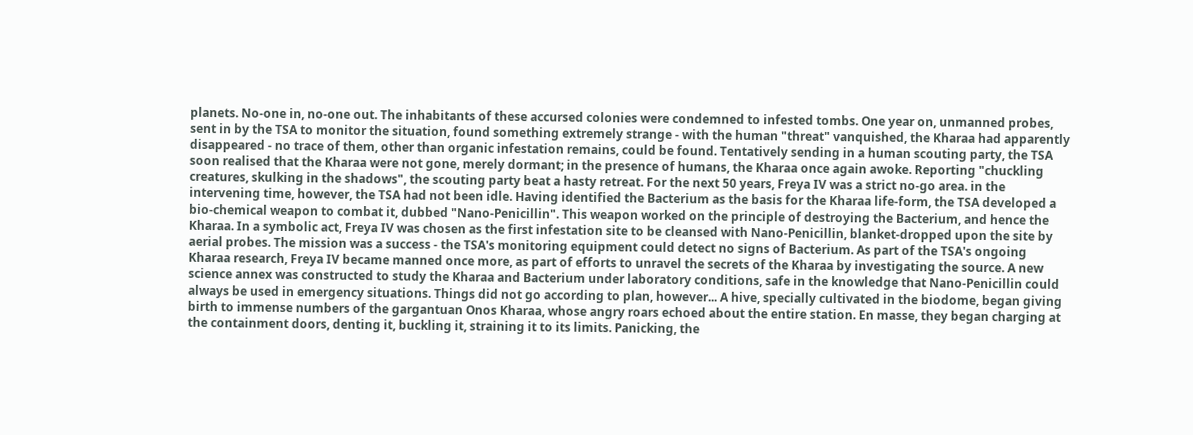planets. No-one in, no-one out. The inhabitants of these accursed colonies were condemned to infested tombs. One year on, unmanned probes, sent in by the TSA to monitor the situation, found something extremely strange - with the human "threat" vanquished, the Kharaa had apparently disappeared - no trace of them, other than organic infestation remains, could be found. Tentatively sending in a human scouting party, the TSA soon realised that the Kharaa were not gone, merely dormant; in the presence of humans, the Kharaa once again awoke. Reporting "chuckling creatures, skulking in the shadows", the scouting party beat a hasty retreat. For the next 50 years, Freya IV was a strict no-go area. in the intervening time, however, the TSA had not been idle. Having identified the Bacterium as the basis for the Kharaa life-form, the TSA developed a bio-chemical weapon to combat it, dubbed "Nano-Penicillin". This weapon worked on the principle of destroying the Bacterium, and hence the Kharaa. In a symbolic act, Freya IV was chosen as the first infestation site to be cleansed with Nano-Penicillin, blanket-dropped upon the site by aerial probes. The mission was a success - the TSA's monitoring equipment could detect no signs of Bacterium. As part of the TSA's ongoing Kharaa research, Freya IV became manned once more, as part of efforts to unravel the secrets of the Kharaa by investigating the source. A new science annex was constructed to study the Kharaa and Bacterium under laboratory conditions, safe in the knowledge that Nano-Penicillin could always be used in emergency situations. Things did not go according to plan, however... A hive, specially cultivated in the biodome, began giving birth to immense numbers of the gargantuan Onos Kharaa, whose angry roars echoed about the entire station. En masse, they began charging at the containment doors, denting it, buckling it, straining it to its limits. Panicking, the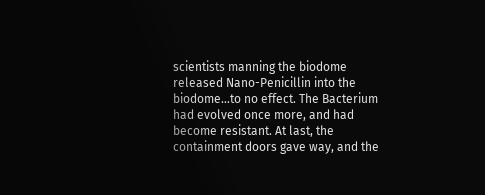scientists manning the biodome released Nano-Penicillin into the biodome...to no effect. The Bacterium had evolved once more, and had become resistant. At last, the containment doors gave way, and the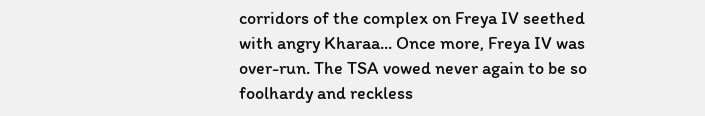corridors of the complex on Freya IV seethed with angry Kharaa... Once more, Freya IV was over-run. The TSA vowed never again to be so foolhardy and reckless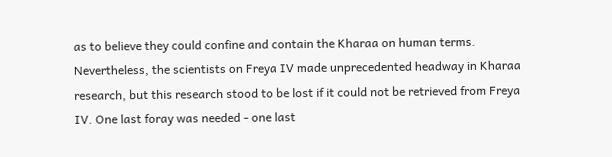as to believe they could confine and contain the Kharaa on human terms. Nevertheless, the scientists on Freya IV made unprecedented headway in Kharaa research, but this research stood to be lost if it could not be retrieved from Freya IV. One last foray was needed - one last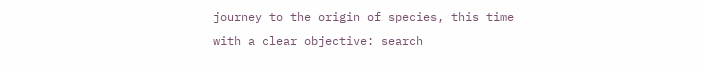journey to the origin of species, this time with a clear objective: search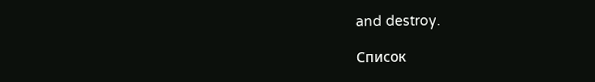and destroy.

Список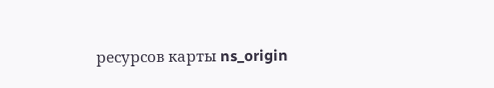ресурсов карты ns_origin